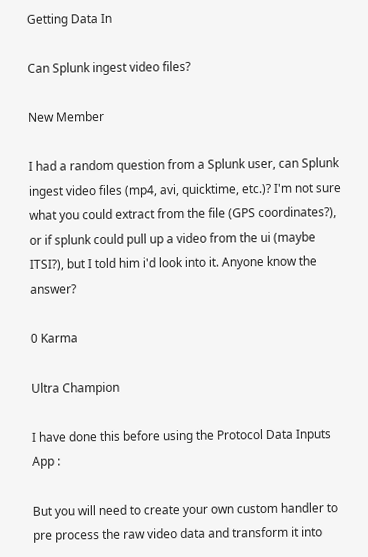Getting Data In

Can Splunk ingest video files?

New Member

I had a random question from a Splunk user, can Splunk ingest video files (mp4, avi, quicktime, etc.)? I'm not sure what you could extract from the file (GPS coordinates?), or if splunk could pull up a video from the ui (maybe ITSI?), but I told him i'd look into it. Anyone know the answer?

0 Karma

Ultra Champion

I have done this before using the Protocol Data Inputs App :

But you will need to create your own custom handler to pre process the raw video data and transform it into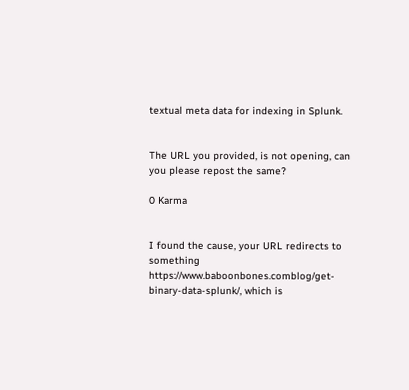textual meta data for indexing in Splunk.


The URL you provided, is not opening, can you please repost the same?

0 Karma


I found the cause, your URL redirects to something https://www.baboonbones.comblog/get-binary-data-splunk/, which is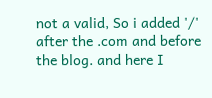not a valid, So i added '/' after the .com and before the blog. and here I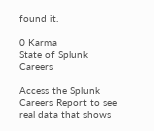found it.

0 Karma
State of Splunk Careers

Access the Splunk Careers Report to see real data that shows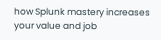how Splunk mastery increases your value and job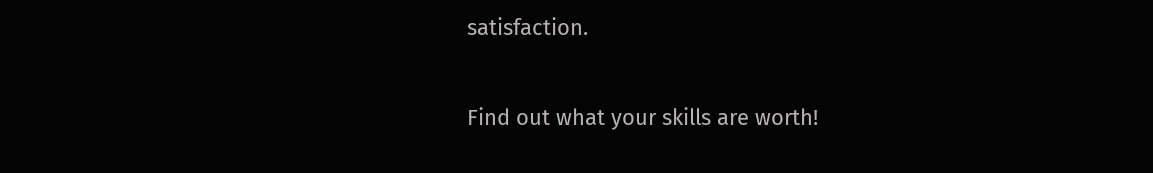satisfaction.

Find out what your skills are worth!